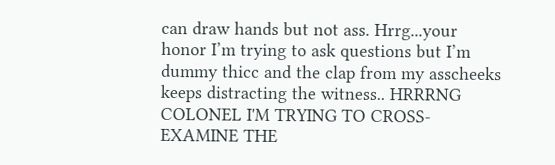can draw hands but not ass. Hrrg...your honor I’m trying to ask questions but I’m dummy thicc and the clap from my asscheeks keeps distracting the witness.. HRRRNG COLONEL I'M TRYING TO CROSS-EXAMINE THE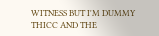WITNESS BUT I'M DUMMY THICC AND THE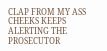CLAP FROM MY ASS CHEEKS KEEPS ALERTING THE PROSECUTOR